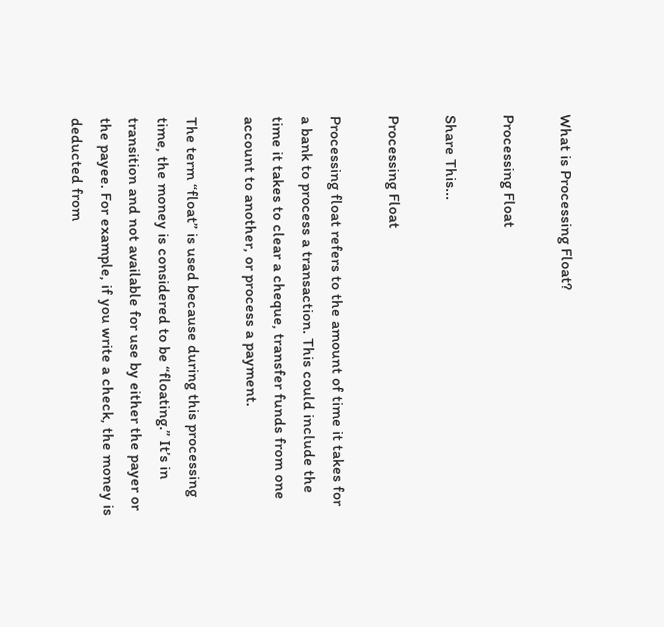What is Processing Float?

Processing Float

Share This...

Processing Float

Processing float refers to the amount of time it takes for a bank to process a transaction. This could include the time it takes to clear a cheque, transfer funds from one account to another, or process a payment.

The term “float” is used because during this processing time, the money is considered to be “floating.” It’s in transition and not available for use by either the payer or the payee. For example, if you write a check, the money is deducted from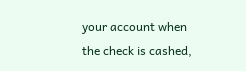your account when the check is cashed,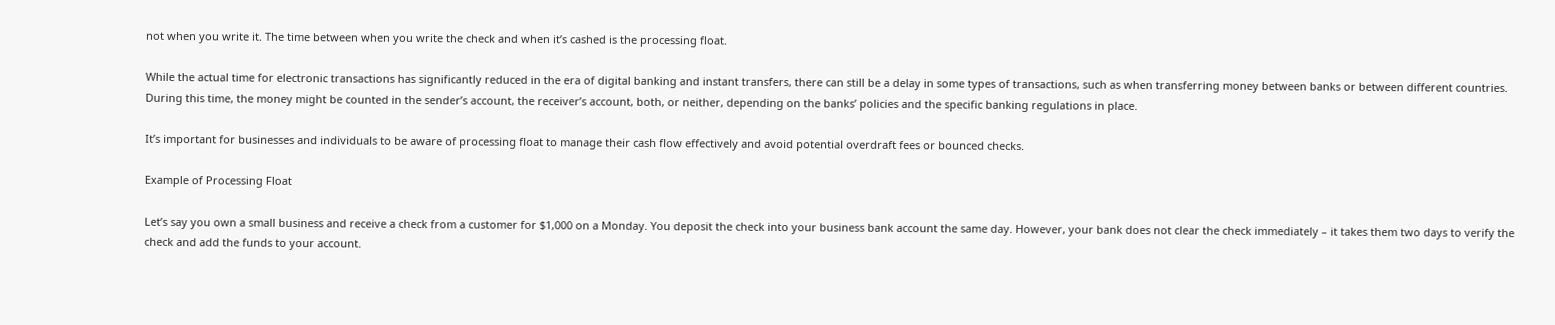not when you write it. The time between when you write the check and when it’s cashed is the processing float.

While the actual time for electronic transactions has significantly reduced in the era of digital banking and instant transfers, there can still be a delay in some types of transactions, such as when transferring money between banks or between different countries. During this time, the money might be counted in the sender’s account, the receiver’s account, both, or neither, depending on the banks’ policies and the specific banking regulations in place.

It’s important for businesses and individuals to be aware of processing float to manage their cash flow effectively and avoid potential overdraft fees or bounced checks.

Example of Processing Float

Let’s say you own a small business and receive a check from a customer for $1,000 on a Monday. You deposit the check into your business bank account the same day. However, your bank does not clear the check immediately – it takes them two days to verify the check and add the funds to your account.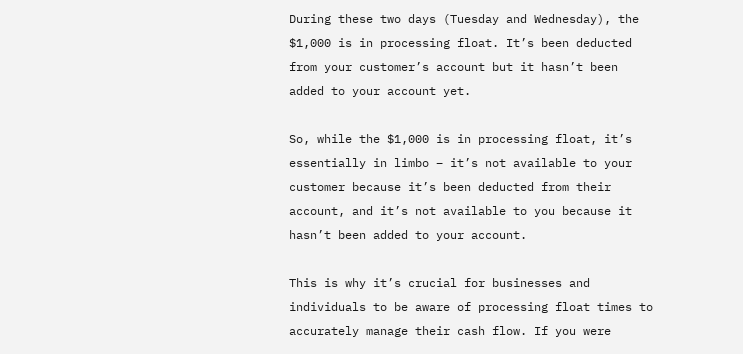During these two days (Tuesday and Wednesday), the $1,000 is in processing float. It’s been deducted from your customer’s account but it hasn’t been added to your account yet.

So, while the $1,000 is in processing float, it’s essentially in limbo – it’s not available to your customer because it’s been deducted from their account, and it’s not available to you because it hasn’t been added to your account.

This is why it’s crucial for businesses and individuals to be aware of processing float times to accurately manage their cash flow. If you were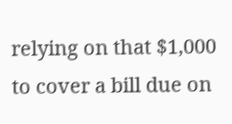relying on that $1,000 to cover a bill due on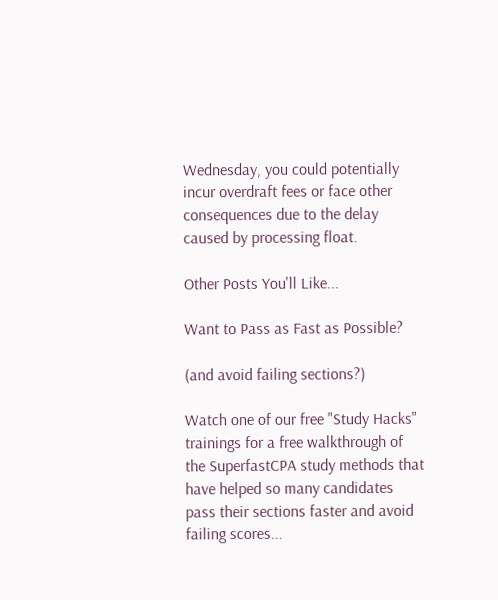Wednesday, you could potentially incur overdraft fees or face other consequences due to the delay caused by processing float.

Other Posts You'll Like...

Want to Pass as Fast as Possible?

(and avoid failing sections?)

Watch one of our free "Study Hacks" trainings for a free walkthrough of the SuperfastCPA study methods that have helped so many candidates pass their sections faster and avoid failing scores...